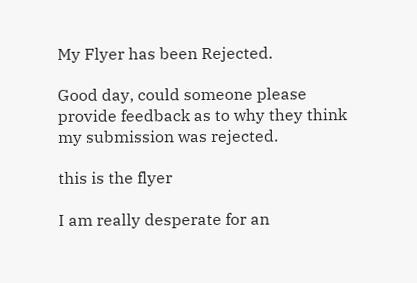My Flyer has been Rejected.

Good day, could someone please provide feedback as to why they think my submission was rejected.

this is the flyer

I am really desperate for an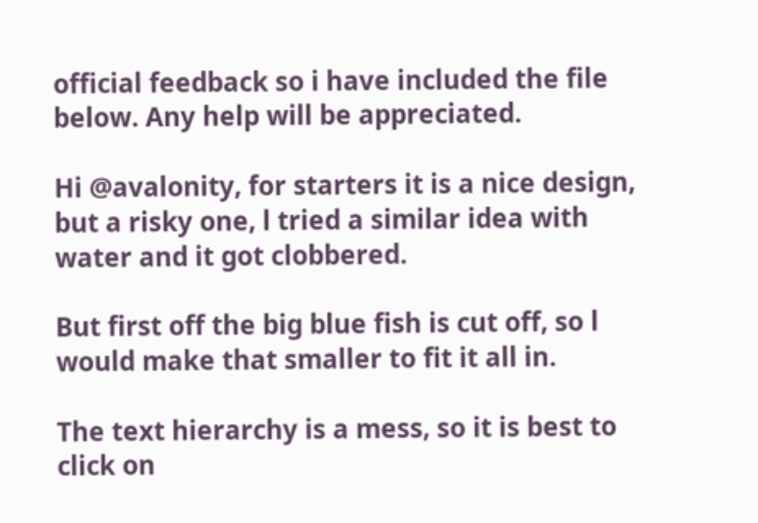official feedback so i have included the file below. Any help will be appreciated.

Hi @avalonity, for starters it is a nice design, but a risky one, l tried a similar idea with water and it got clobbered.

But first off the big blue fish is cut off, so l would make that smaller to fit it all in.

The text hierarchy is a mess, so it is best to click on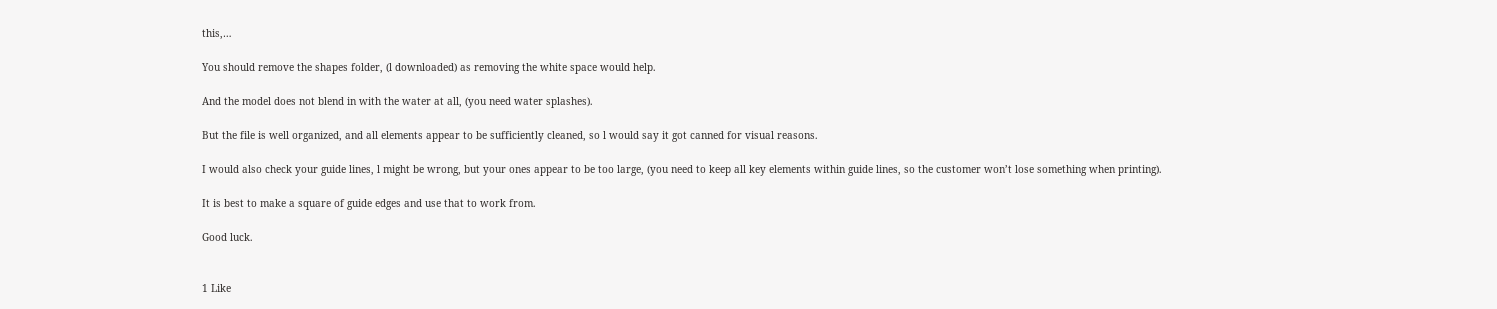this,…

You should remove the shapes folder, (l downloaded) as removing the white space would help.

And the model does not blend in with the water at all, (you need water splashes).

But the file is well organized, and all elements appear to be sufficiently cleaned, so l would say it got canned for visual reasons.

I would also check your guide lines, l might be wrong, but your ones appear to be too large, (you need to keep all key elements within guide lines, so the customer won’t lose something when printing).

It is best to make a square of guide edges and use that to work from.

Good luck.


1 Like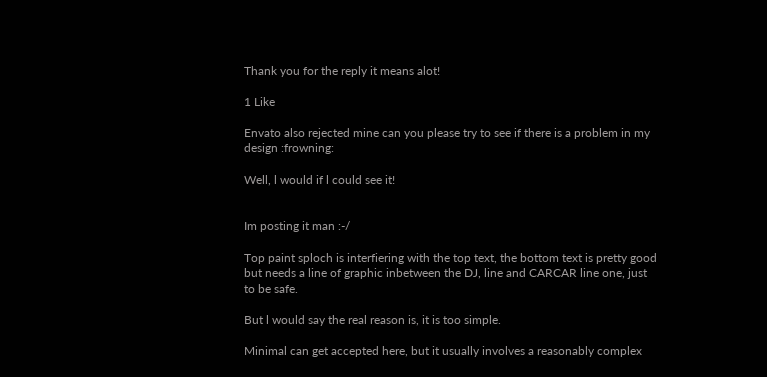Thank you for the reply it means alot!

1 Like

Envato also rejected mine can you please try to see if there is a problem in my design :frowning:

Well, l would if l could see it!


Im posting it man :-/

Top paint sploch is interfiering with the top text, the bottom text is pretty good but needs a line of graphic inbetween the DJ, line and CARCAR line one, just to be safe.

But l would say the real reason is, it is too simple.

Minimal can get accepted here, but it usually involves a reasonably complex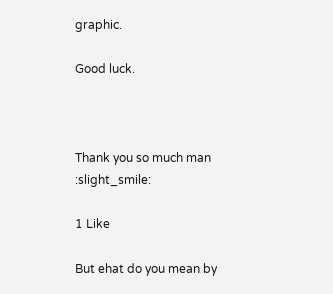graphic.

Good luck.



Thank you so much man :slight_smile:

1 Like

But ehat do you mean by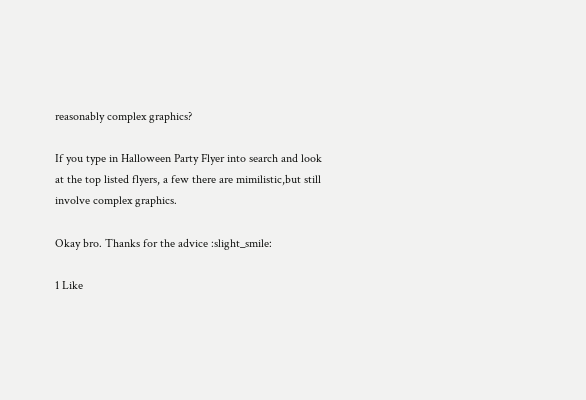reasonably complex graphics?

If you type in Halloween Party Flyer into search and look at the top listed flyers, a few there are mimilistic,but still involve complex graphics.

Okay bro. Thanks for the advice :slight_smile:

1 Like